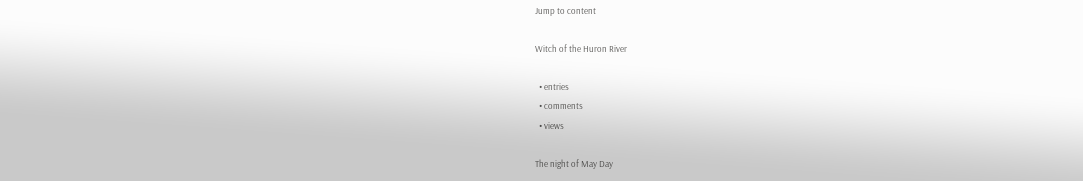Jump to content

Witch of the Huron River

  • entries
  • comments
  • views

The night of May Day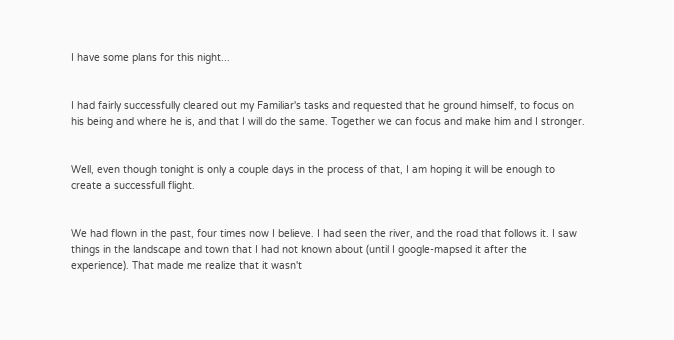I have some plans for this night...


I had fairly successfully cleared out my Familiar's tasks and requested that he ground himself, to focus on his being and where he is, and that I will do the same. Together we can focus and make him and I stronger.


Well, even though tonight is only a couple days in the process of that, I am hoping it will be enough to create a successfull flight.


We had flown in the past, four times now I believe. I had seen the river, and the road that follows it. I saw things in the landscape and town that I had not known about (until I google-mapsed it after the experience). That made me realize that it wasn't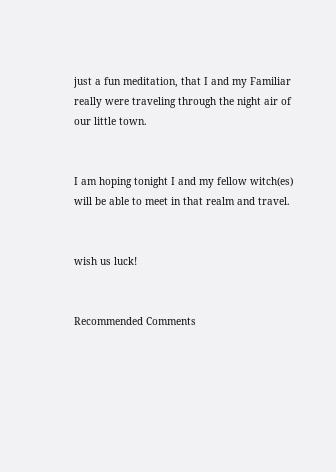just a fun meditation, that I and my Familiar really were traveling through the night air of our little town.


I am hoping tonight I and my fellow witch(es) will be able to meet in that realm and travel.


wish us luck!


Recommended Comments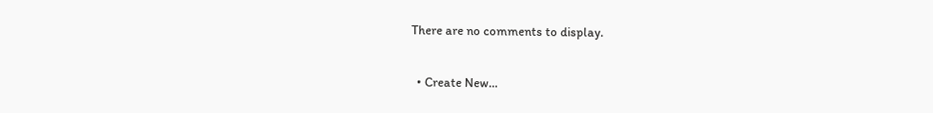There are no comments to display.

  • Create New...